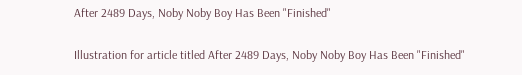After 2489 Days, Noby Noby Boy Has Been "Finished"

Illustration for article titled After 2489 Days, Noby Noby Boy Has Been "Finished"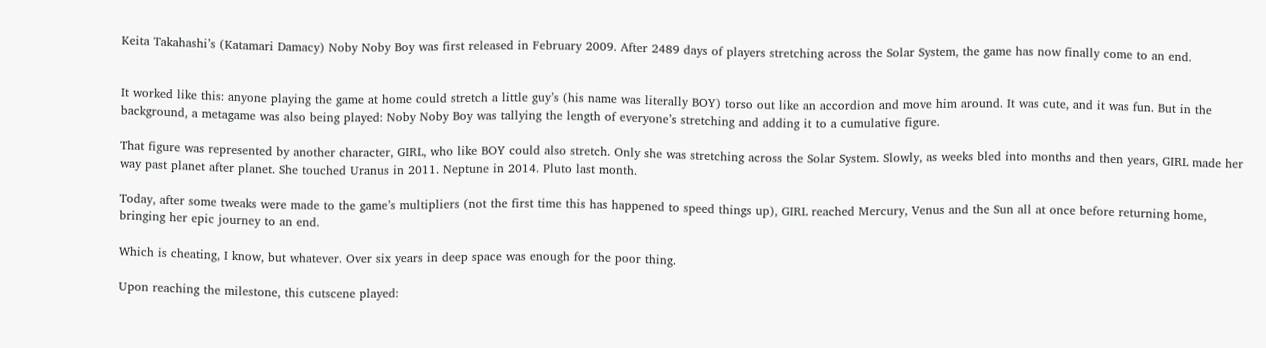Keita Takahashi’s (Katamari Damacy) Noby Noby Boy was first released in February 2009. After 2489 days of players stretching across the Solar System, the game has now finally come to an end.


It worked like this: anyone playing the game at home could stretch a little guy’s (his name was literally BOY) torso out like an accordion and move him around. It was cute, and it was fun. But in the background, a metagame was also being played: Noby Noby Boy was tallying the length of everyone’s stretching and adding it to a cumulative figure.

That figure was represented by another character, GIRL, who like BOY could also stretch. Only she was stretching across the Solar System. Slowly, as weeks bled into months and then years, GIRL made her way past planet after planet. She touched Uranus in 2011. Neptune in 2014. Pluto last month.

Today, after some tweaks were made to the game’s multipliers (not the first time this has happened to speed things up), GIRL reached Mercury, Venus and the Sun all at once before returning home, bringing her epic journey to an end.

Which is cheating, I know, but whatever. Over six years in deep space was enough for the poor thing.

Upon reaching the milestone, this cutscene played: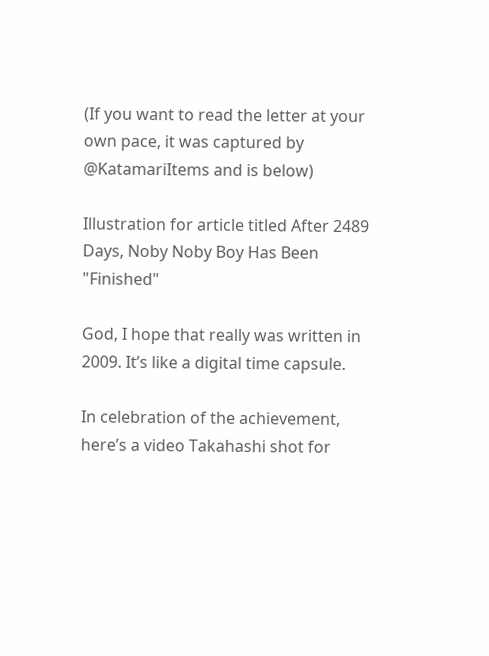(If you want to read the letter at your own pace, it was captured by @KatamariItems and is below)

Illustration for article titled After 2489 Days, Noby Noby Boy Has Been "Finished"

God, I hope that really was written in 2009. It’s like a digital time capsule.

In celebration of the achievement, here’s a video Takahashi shot for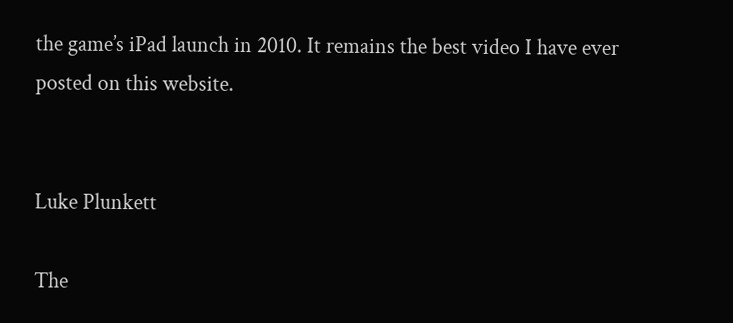the game’s iPad launch in 2010. It remains the best video I have ever posted on this website.


Luke Plunkett

The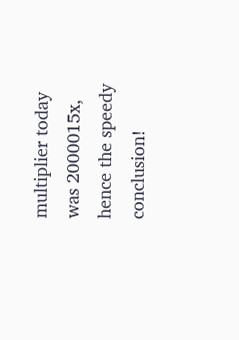multiplier today was 2000015x, hence the speedy conclusion!